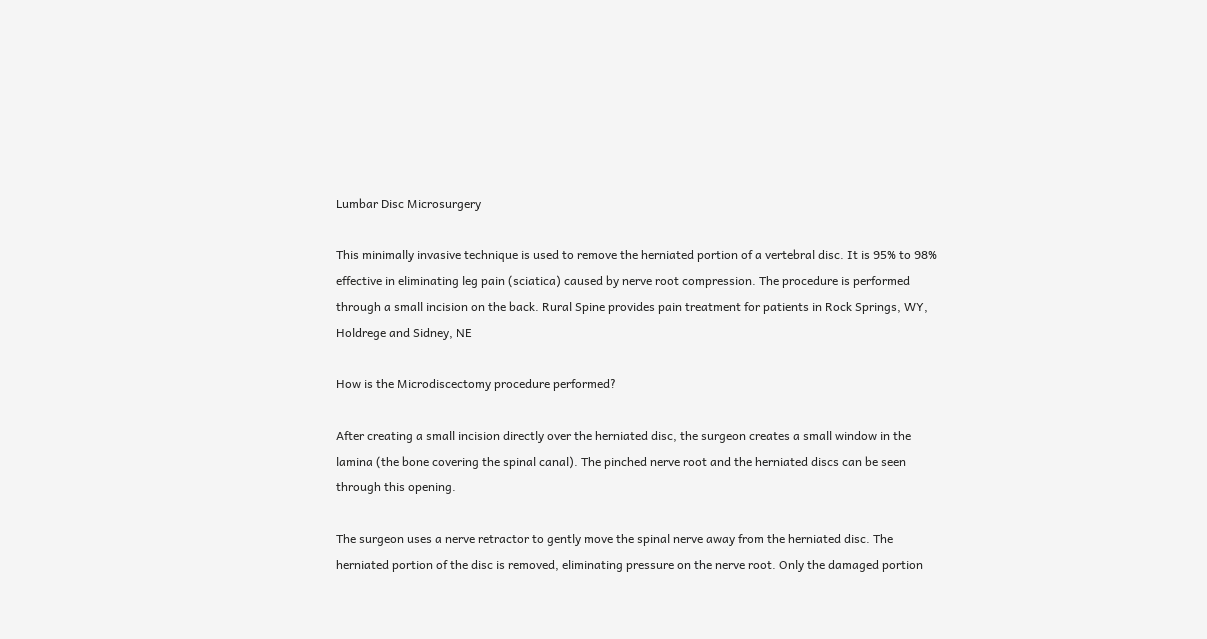Lumbar Disc Microsurgery

This minimally invasive technique is used to remove the herniated portion of a vertebral disc. It is 95% to 98% effective in eliminating leg pain (sciatica) caused by nerve root compression. The procedure is performed through a small incision on the back. Rural Spine provides pain treatment for patients in Rock Springs, WY, Holdrege and Sidney, NE

How is the Microdiscectomy procedure performed?

After creating a small incision directly over the herniated disc, the surgeon creates a small window in the lamina (the bone covering the spinal canal). The pinched nerve root and the herniated discs can be seen through this opening.

The surgeon uses a nerve retractor to gently move the spinal nerve away from the herniated disc. The herniated portion of the disc is removed, eliminating pressure on the nerve root. Only the damaged portion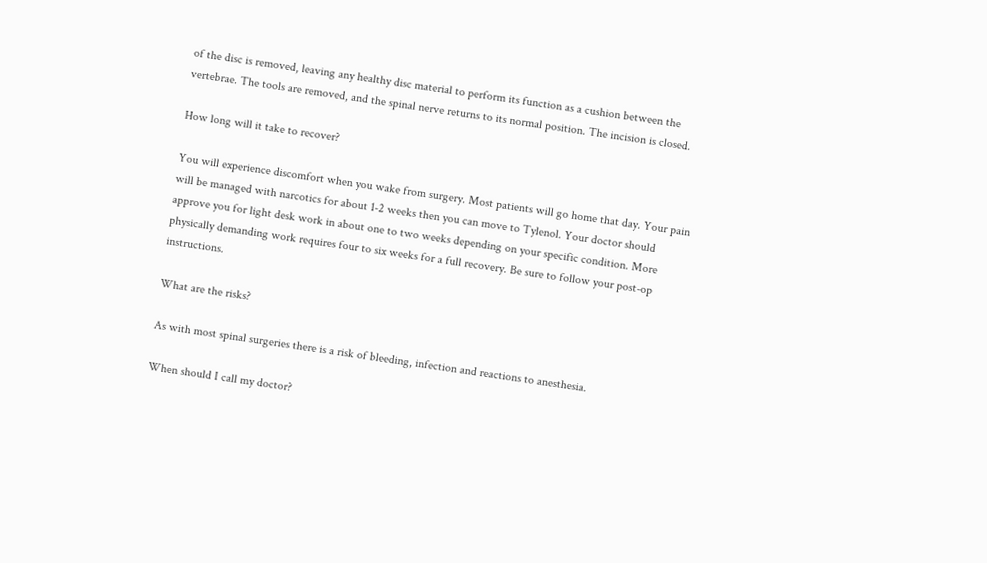of the disc is removed, leaving any healthy disc material to perform its function as a cushion between the vertebrae. The tools are removed, and the spinal nerve returns to its normal position. The incision is closed.

How long will it take to recover?

You will experience discomfort when you wake from surgery. Most patients will go home that day. Your pain will be managed with narcotics for about 1-2 weeks then you can move to Tylenol. Your doctor should approve you for light desk work in about one to two weeks depending on your specific condition. More physically demanding work requires four to six weeks for a full recovery. Be sure to follow your post-op instructions.

What are the risks?

As with most spinal surgeries there is a risk of bleeding, infection and reactions to anesthesia.

When should I call my doctor?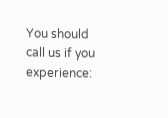You should call us if you experience: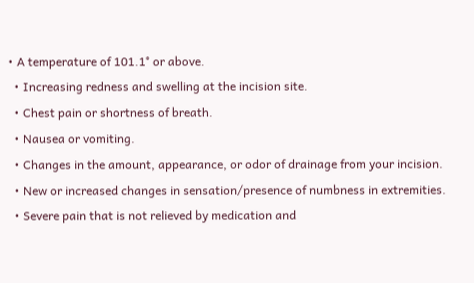• A temperature of 101.1° or above.
  • Increasing redness and swelling at the incision site.
  • Chest pain or shortness of breath.
  • Nausea or vomiting.
  • Changes in the amount, appearance, or odor of drainage from your incision.
  • New or increased changes in sensation/presence of numbness in extremities.
  • Severe pain that is not relieved by medication and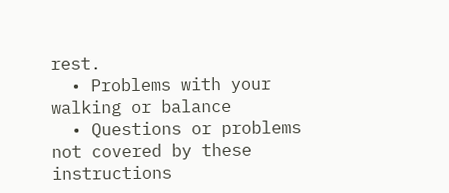rest.
  • Problems with your walking or balance
  • Questions or problems not covered by these instructions